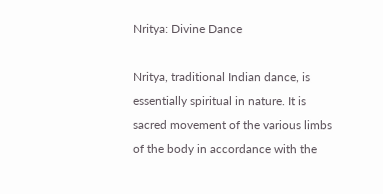Nritya: Divine Dance

Nritya, traditional Indian dance, is essentially spiritual in nature. It is sacred movement of the various limbs of the body in accordance with the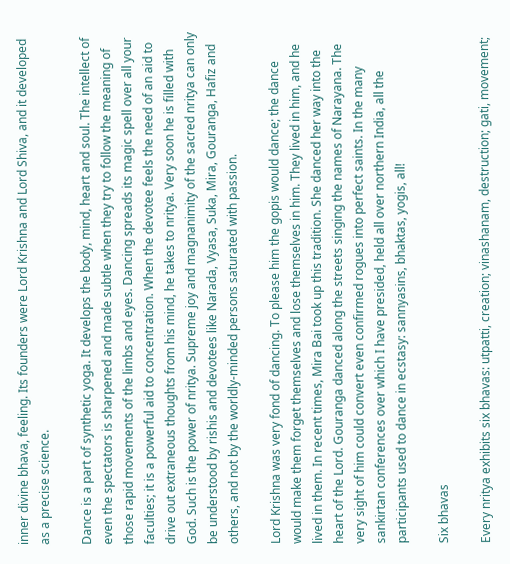inner divine bhava, feeling. Its founders were Lord Krishna and Lord Shiva, and it developed as a precise science.

Dance is a part of synthetic yoga. It develops the body, mind, heart and soul. The intellect of even the spectators is sharpened and made subtle when they try to follow the meaning of those rapid movements of the limbs and eyes. Dancing spreads its magic spell over all your faculties; it is a powerful aid to concentration. When the devotee feels the need of an aid to drive out extraneous thoughts from his mind, he takes to nritya. Very soon he is filled with God. Such is the power of nritya. Supreme joy and magnanimity of the sacred nritya can only be understood by rishis and devotees like Narada, Vyasa, Suka, Mira, Gouranga, Hafiz and others, and not by the worldly-minded persons saturated with passion.

Lord Krishna was very fond of dancing. To please him the gopis would dance; the dance would make them forget themselves and lose themselves in him. They lived in him, and he lived in them. In recent times, Mira Bai took up this tradition. She danced her way into the heart of the Lord. Gouranga danced along the streets singing the names of Narayana. The very sight of him could convert even confirmed rogues into perfect saints. In the many sankirtan conferences over which I have presided, held all over northern India, all the participants used to dance in ecstasy: sannyasins, bhaktas, yogis, all!

Six bhavas

Every nritya exhibits six bhavas: utpatti, creation; vinashanam, destruction; gati, movement;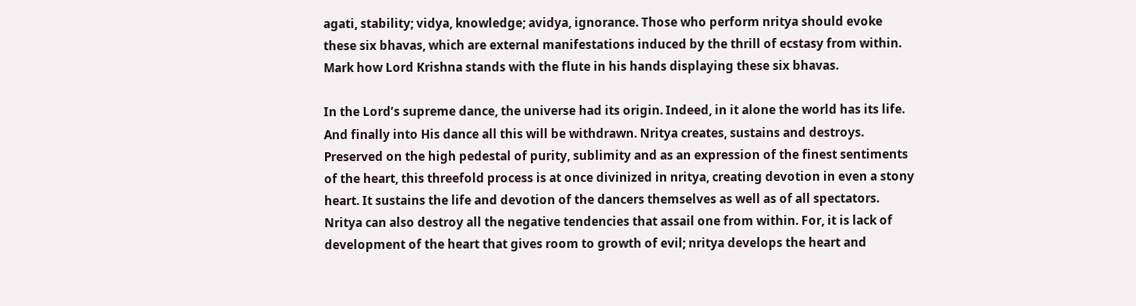agati, stability; vidya, knowledge; avidya, ignorance. Those who perform nritya should evoke these six bhavas, which are external manifestations induced by the thrill of ecstasy from within. Mark how Lord Krishna stands with the flute in his hands displaying these six bhavas.

In the Lord’s supreme dance, the universe had its origin. Indeed, in it alone the world has its life. And finally into His dance all this will be withdrawn. Nritya creates, sustains and destroys. Preserved on the high pedestal of purity, sublimity and as an expression of the finest sentiments of the heart, this threefold process is at once divinized in nritya, creating devotion in even a stony heart. It sustains the life and devotion of the dancers themselves as well as of all spectators. Nritya can also destroy all the negative tendencies that assail one from within. For, it is lack of development of the heart that gives room to growth of evil; nritya develops the heart and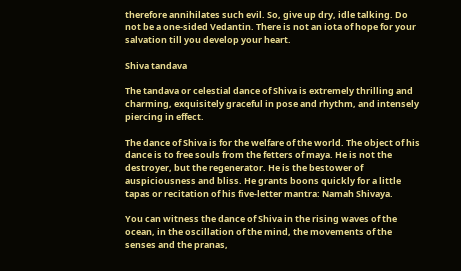therefore annihilates such evil. So, give up dry, idle talking. Do not be a one-sided Vedantin. There is not an iota of hope for your salvation till you develop your heart.

Shiva tandava

The tandava or celestial dance of Shiva is extremely thrilling and charming, exquisitely graceful in pose and rhythm, and intensely piercing in effect.

The dance of Shiva is for the welfare of the world. The object of his dance is to free souls from the fetters of maya. He is not the destroyer, but the regenerator. He is the bestower of auspiciousness and bliss. He grants boons quickly for a little tapas or recitation of his five-letter mantra: Namah Shivaya.

You can witness the dance of Shiva in the rising waves of the ocean, in the oscillation of the mind, the movements of the senses and the pranas,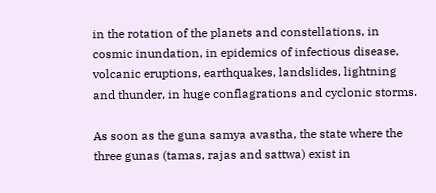in the rotation of the planets and constellations, in cosmic inundation, in epidemics of infectious disease, volcanic eruptions, earthquakes, landslides, lightning and thunder, in huge conflagrations and cyclonic storms.

As soon as the guna samya avastha, the state where the three gunas (tamas, rajas and sattwa) exist in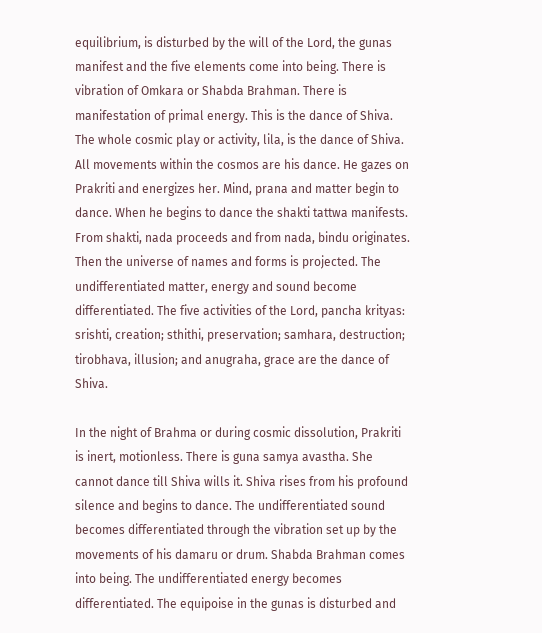equilibrium, is disturbed by the will of the Lord, the gunas manifest and the five elements come into being. There is vibration of Omkara or Shabda Brahman. There is manifestation of primal energy. This is the dance of Shiva. The whole cosmic play or activity, lila, is the dance of Shiva. All movements within the cosmos are his dance. He gazes on Prakriti and energizes her. Mind, prana and matter begin to dance. When he begins to dance the shakti tattwa manifests. From shakti, nada proceeds and from nada, bindu originates. Then the universe of names and forms is projected. The undifferentiated matter, energy and sound become differentiated. The five activities of the Lord, pancha krityas: srishti, creation; sthithi, preservation; samhara, destruction; tirobhava, illusion; and anugraha, grace are the dance of Shiva.

In the night of Brahma or during cosmic dissolution, Prakriti is inert, motionless. There is guna samya avastha. She cannot dance till Shiva wills it. Shiva rises from his profound silence and begins to dance. The undifferentiated sound becomes differentiated through the vibration set up by the movements of his damaru or drum. Shabda Brahman comes into being. The undifferentiated energy becomes differentiated. The equipoise in the gunas is disturbed and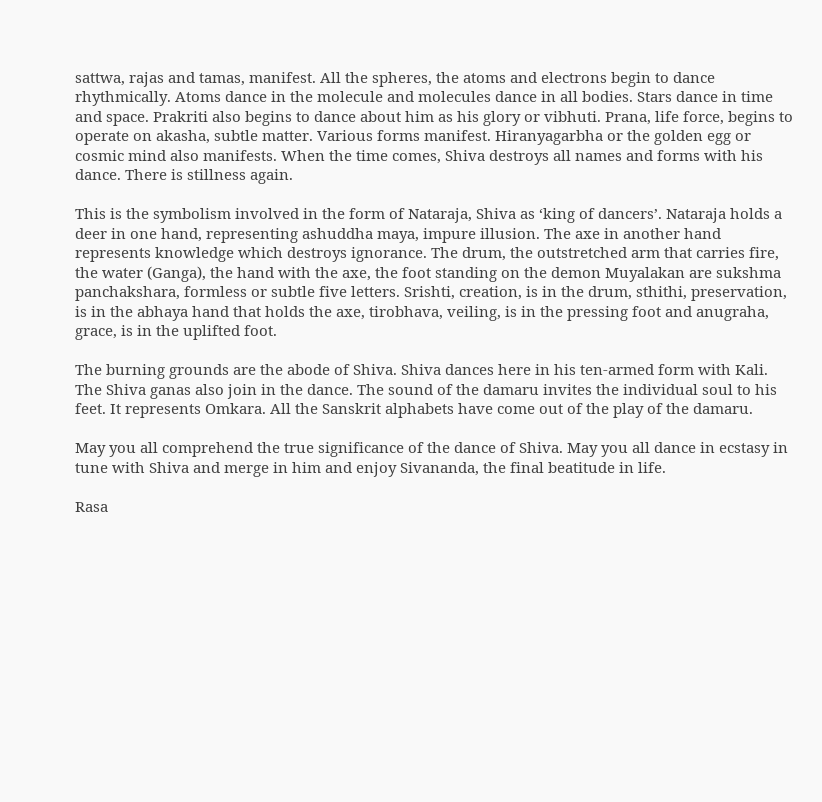sattwa, rajas and tamas, manifest. All the spheres, the atoms and electrons begin to dance rhythmically. Atoms dance in the molecule and molecules dance in all bodies. Stars dance in time and space. Prakriti also begins to dance about him as his glory or vibhuti. Prana, life force, begins to operate on akasha, subtle matter. Various forms manifest. Hiranyagarbha or the golden egg or cosmic mind also manifests. When the time comes, Shiva destroys all names and forms with his dance. There is stillness again.

This is the symbolism involved in the form of Nataraja, Shiva as ‘king of dancers’. Nataraja holds a deer in one hand, representing ashuddha maya, impure illusion. The axe in another hand represents knowledge which destroys ignorance. The drum, the outstretched arm that carries fire, the water (Ganga), the hand with the axe, the foot standing on the demon Muyalakan are sukshma panchakshara, formless or subtle five letters. Srishti, creation, is in the drum, sthithi, preservation, is in the abhaya hand that holds the axe, tirobhava, veiling, is in the pressing foot and anugraha, grace, is in the uplifted foot.

The burning grounds are the abode of Shiva. Shiva dances here in his ten-armed form with Kali. The Shiva ganas also join in the dance. The sound of the damaru invites the individual soul to his feet. It represents Omkara. All the Sanskrit alphabets have come out of the play of the damaru.

May you all comprehend the true significance of the dance of Shiva. May you all dance in ecstasy in tune with Shiva and merge in him and enjoy Sivananda, the final beatitude in life.

Rasa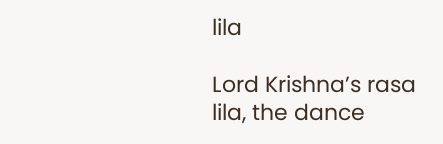lila

Lord Krishna’s rasa lila, the dance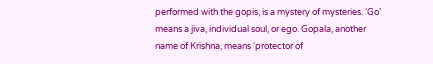performed with the gopis, is a mystery of mysteries. ‘Go’ means a jiva, individual soul, or ego. Gopala, another name of Krishna, means ‘protector of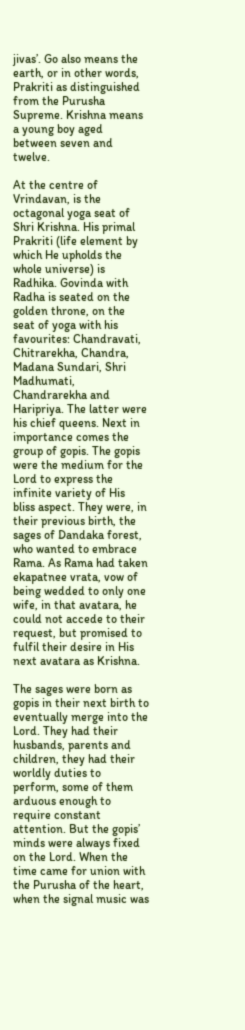jivas’. Go also means the earth, or in other words, Prakriti as distinguished from the Purusha Supreme. Krishna means a young boy aged between seven and twelve.

At the centre of Vrindavan, is the octagonal yoga seat of Shri Krishna. His primal Prakriti (life element by which He upholds the whole universe) is Radhika. Govinda with Radha is seated on the golden throne, on the seat of yoga with his favourites: Chandravati, Chitrarekha, Chandra, Madana Sundari, Shri Madhumati, Chandrarekha and Haripriya. The latter were his chief queens. Next in importance comes the group of gopis. The gopis were the medium for the Lord to express the infinite variety of His bliss aspect. They were, in their previous birth, the sages of Dandaka forest, who wanted to embrace Rama. As Rama had taken ekapatnee vrata, vow of being wedded to only one wife, in that avatara, he could not accede to their request, but promised to fulfil their desire in His next avatara as Krishna.

The sages were born as gopis in their next birth to eventually merge into the Lord. They had their husbands, parents and children, they had their worldly duties to perform, some of them arduous enough to require constant attention. But the gopis’ minds were always fixed on the Lord. When the time came for union with the Purusha of the heart, when the signal music was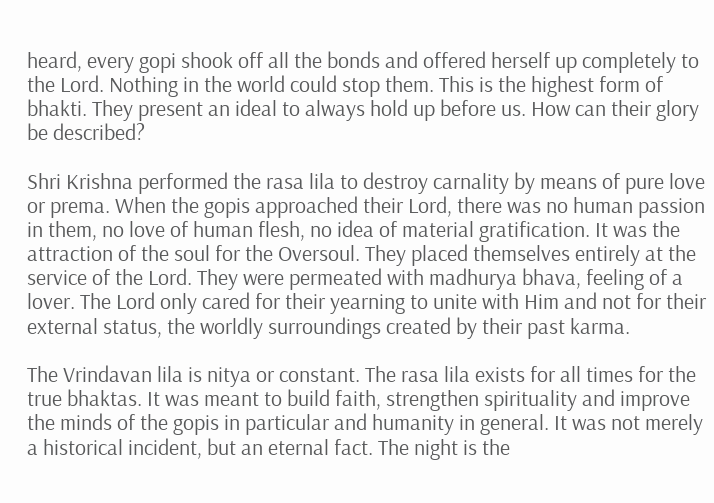heard, every gopi shook off all the bonds and offered herself up completely to the Lord. Nothing in the world could stop them. This is the highest form of bhakti. They present an ideal to always hold up before us. How can their glory be described?

Shri Krishna performed the rasa lila to destroy carnality by means of pure love or prema. When the gopis approached their Lord, there was no human passion in them, no love of human flesh, no idea of material gratification. It was the attraction of the soul for the Oversoul. They placed themselves entirely at the service of the Lord. They were permeated with madhurya bhava, feeling of a lover. The Lord only cared for their yearning to unite with Him and not for their external status, the worldly surroundings created by their past karma.

The Vrindavan lila is nitya or constant. The rasa lila exists for all times for the true bhaktas. It was meant to build faith, strengthen spirituality and improve the minds of the gopis in particular and humanity in general. It was not merely a historical incident, but an eternal fact. The night is the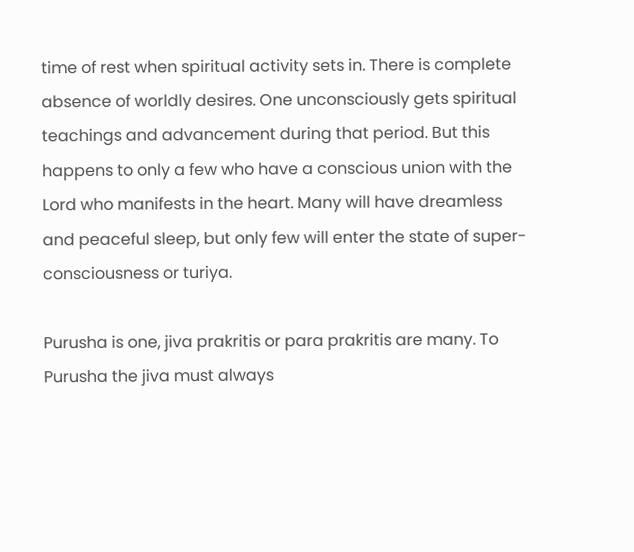time of rest when spiritual activity sets in. There is complete absence of worldly desires. One unconsciously gets spiritual teachings and advancement during that period. But this happens to only a few who have a conscious union with the Lord who manifests in the heart. Many will have dreamless and peaceful sleep, but only few will enter the state of super-consciousness or turiya.

Purusha is one, jiva prakritis or para prakritis are many. To Purusha the jiva must always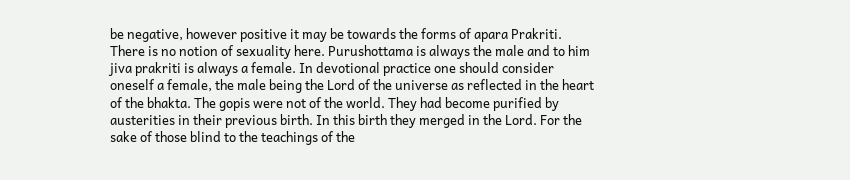be negative, however positive it may be towards the forms of apara Prakriti. There is no notion of sexuality here. Purushottama is always the male and to him jiva prakriti is always a female. In devotional practice one should consider oneself a female, the male being the Lord of the universe as reflected in the heart of the bhakta. The gopis were not of the world. They had become purified by austerities in their previous birth. In this birth they merged in the Lord. For the sake of those blind to the teachings of the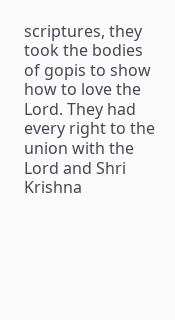scriptures, they took the bodies of gopis to show how to love the Lord. They had every right to the union with the Lord and Shri Krishna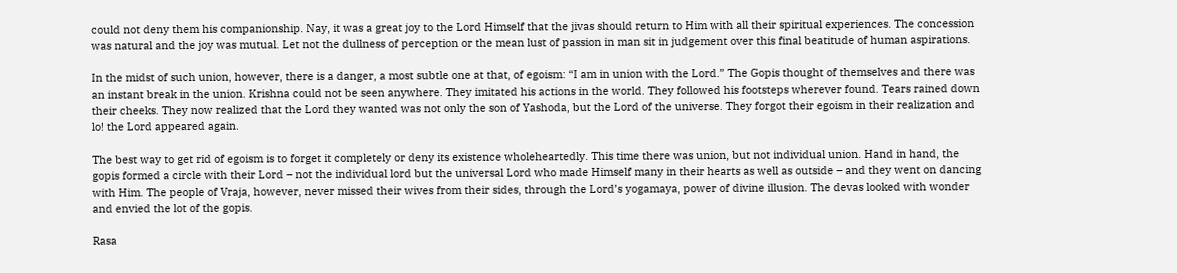could not deny them his companionship. Nay, it was a great joy to the Lord Himself that the jivas should return to Him with all their spiritual experiences. The concession was natural and the joy was mutual. Let not the dullness of perception or the mean lust of passion in man sit in judgement over this final beatitude of human aspirations.

In the midst of such union, however, there is a danger, a most subtle one at that, of egoism: “I am in union with the Lord.” The Gopis thought of themselves and there was an instant break in the union. Krishna could not be seen anywhere. They imitated his actions in the world. They followed his footsteps wherever found. Tears rained down their cheeks. They now realized that the Lord they wanted was not only the son of Yashoda, but the Lord of the universe. They forgot their egoism in their realization and lo! the Lord appeared again.

The best way to get rid of egoism is to forget it completely or deny its existence wholeheartedly. This time there was union, but not individual union. Hand in hand, the gopis formed a circle with their Lord – not the individual lord but the universal Lord who made Himself many in their hearts as well as outside – and they went on dancing with Him. The people of Vraja, however, never missed their wives from their sides, through the Lord’s yogamaya, power of divine illusion. The devas looked with wonder and envied the lot of the gopis.

Rasa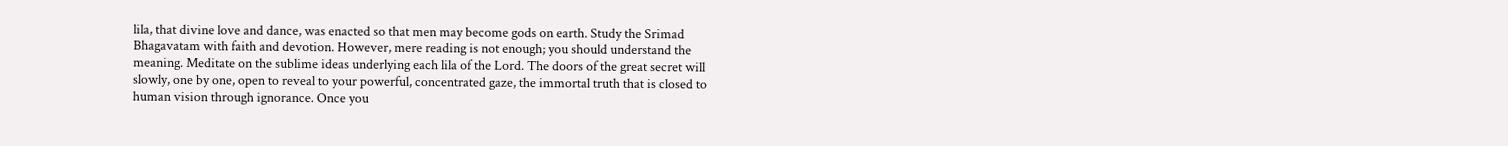lila, that divine love and dance, was enacted so that men may become gods on earth. Study the Srimad Bhagavatam with faith and devotion. However, mere reading is not enough; you should understand the meaning. Meditate on the sublime ideas underlying each lila of the Lord. The doors of the great secret will slowly, one by one, open to reveal to your powerful, concentrated gaze, the immortal truth that is closed to human vision through ignorance. Once you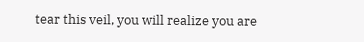tear this veil, you will realize you are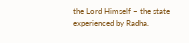the Lord Himself – the state experienced by Radha.